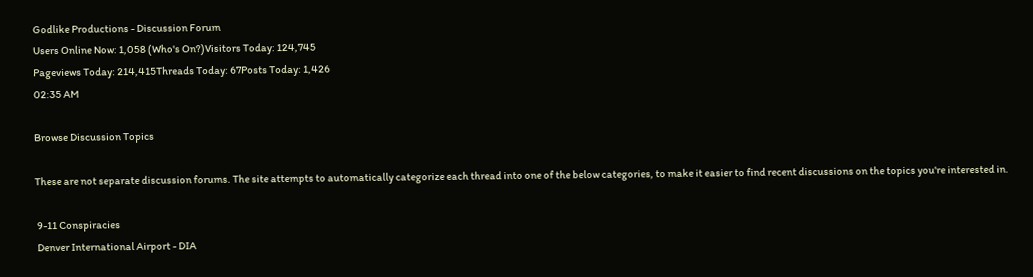Godlike Productions - Discussion Forum
Users Online Now: 1,058 (Who's On?)Visitors Today: 124,745
Pageviews Today: 214,415Threads Today: 67Posts Today: 1,426
02:35 AM

Browse Discussion Topics

These are not separate discussion forums. The site attempts to automatically categorize each thread into one of the below categories, to make it easier to find recent discussions on the topics you're interested in.

 9-11 Conspiracies
 Denver International Airport - DIA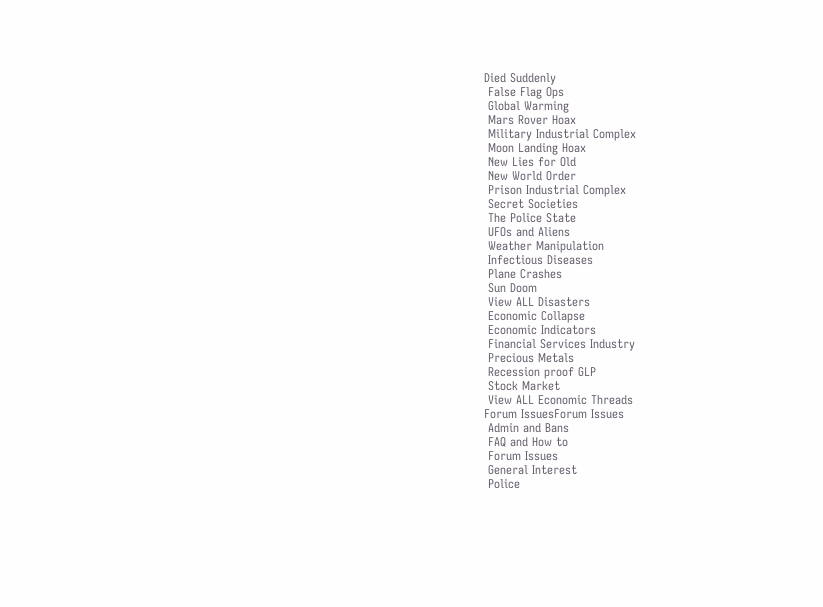Died Suddenly
 False Flag Ops
 Global Warming
 Mars Rover Hoax
 Military Industrial Complex
 Moon Landing Hoax
 New Lies for Old
 New World Order
 Prison Industrial Complex
 Secret Societies
 The Police State
 UFOs and Aliens
 Weather Manipulation
 Infectious Diseases
 Plane Crashes
 Sun Doom
 View ALL Disasters
 Economic Collapse
 Economic Indicators
 Financial Services Industry
 Precious Metals
 Recession proof GLP
 Stock Market
 View ALL Economic Threads
Forum IssuesForum Issues
 Admin and Bans
 FAQ and How to
 Forum Issues
 General Interest
 Police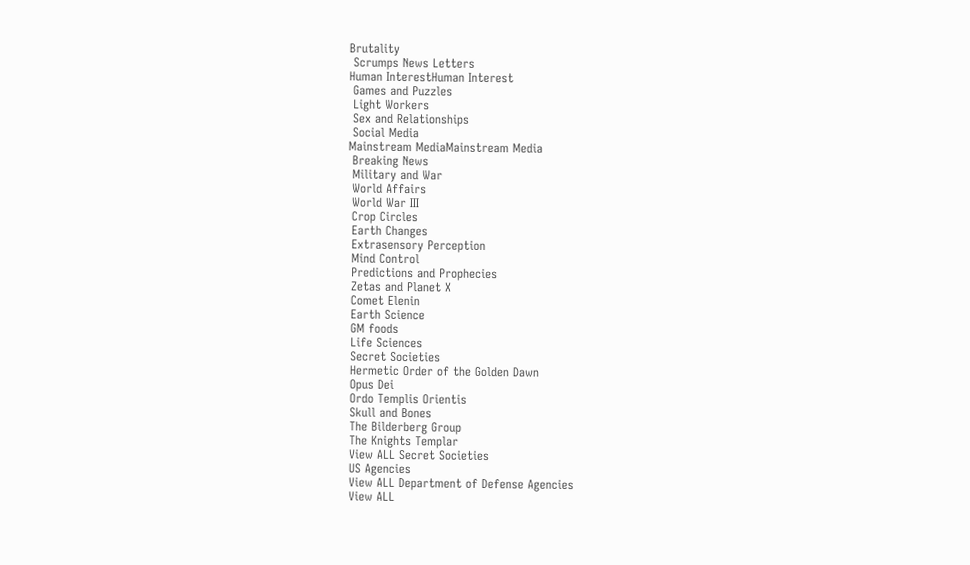Brutality
 Scrumps News Letters
Human InterestHuman Interest
 Games and Puzzles
 Light Workers
 Sex and Relationships
 Social Media
Mainstream MediaMainstream Media
 Breaking News
 Military and War
 World Affairs
 World War III
 Crop Circles
 Earth Changes
 Extrasensory Perception
 Mind Control
 Predictions and Prophecies
 Zetas and Planet X
 Comet Elenin
 Earth Science
 GM foods
 Life Sciences
 Secret Societies
 Hermetic Order of the Golden Dawn
 Opus Dei
 Ordo Templis Orientis
 Skull and Bones
 The Bilderberg Group
 The Knights Templar
 View ALL Secret Societies
 US Agencies
 View ALL Department of Defense Agencies
 View ALL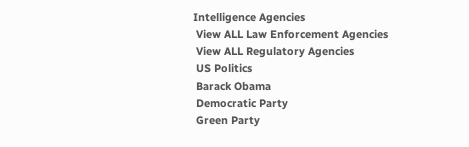Intelligence Agencies
 View ALL Law Enforcement Agencies
 View ALL Regulatory Agencies
 US Politics
 Barack Obama
 Democratic Party
 Green Party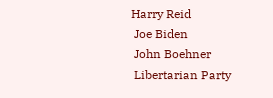Harry Reid
 Joe Biden
 John Boehner
 Libertarian Party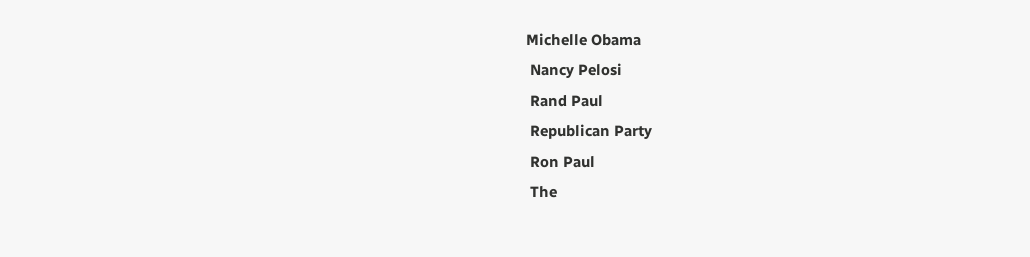Michelle Obama
 Nancy Pelosi
 Rand Paul
 Republican Party
 Ron Paul
 The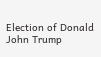Election of Donald John Trump